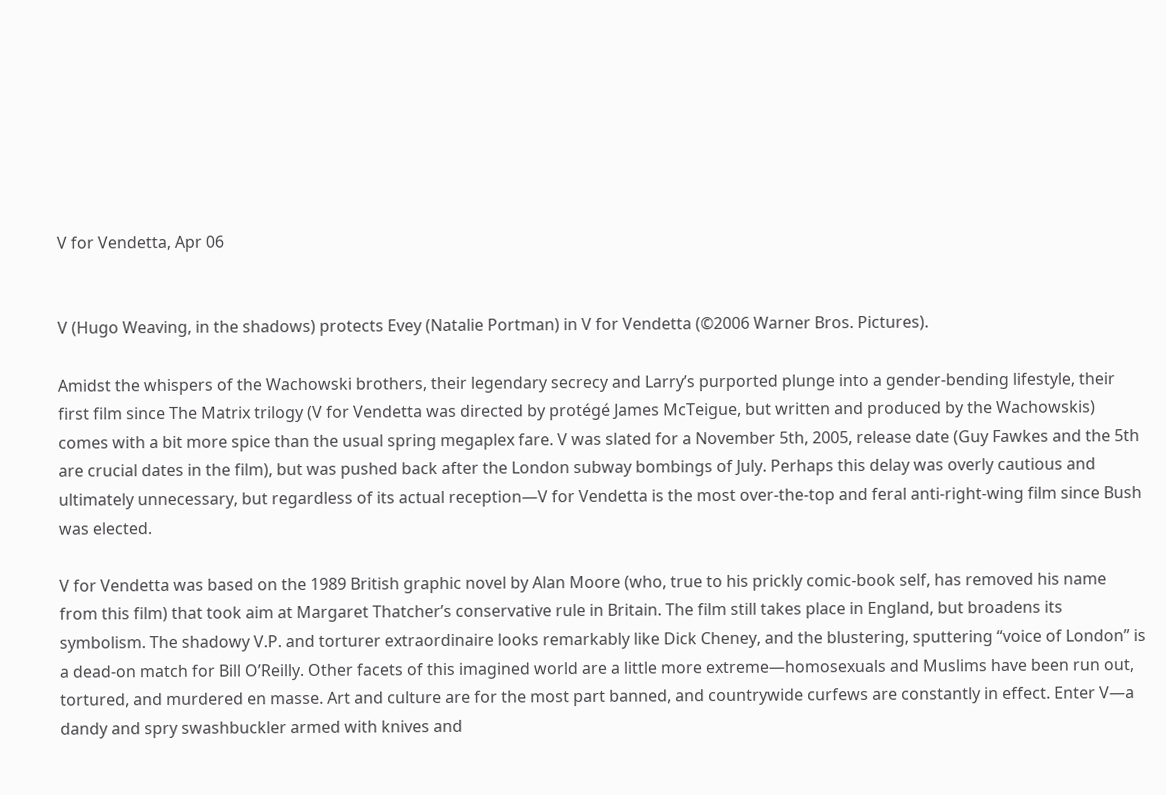V for Vendetta, Apr 06


V (Hugo Weaving, in the shadows) protects Evey (Natalie Portman) in V for Vendetta (©2006 Warner Bros. Pictures).

Amidst the whispers of the Wachowski brothers, their legendary secrecy and Larry’s purported plunge into a gender-bending lifestyle, their first film since The Matrix trilogy (V for Vendetta was directed by protégé James McTeigue, but written and produced by the Wachowskis) comes with a bit more spice than the usual spring megaplex fare. V was slated for a November 5th, 2005, release date (Guy Fawkes and the 5th are crucial dates in the film), but was pushed back after the London subway bombings of July. Perhaps this delay was overly cautious and ultimately unnecessary, but regardless of its actual reception—V for Vendetta is the most over-the-top and feral anti-right-wing film since Bush was elected.

V for Vendetta was based on the 1989 British graphic novel by Alan Moore (who, true to his prickly comic-book self, has removed his name from this film) that took aim at Margaret Thatcher’s conservative rule in Britain. The film still takes place in England, but broadens its symbolism. The shadowy V.P. and torturer extraordinaire looks remarkably like Dick Cheney, and the blustering, sputtering “voice of London” is a dead-on match for Bill O’Reilly. Other facets of this imagined world are a little more extreme—homosexuals and Muslims have been run out, tortured, and murdered en masse. Art and culture are for the most part banned, and countrywide curfews are constantly in effect. Enter V—a dandy and spry swashbuckler armed with knives and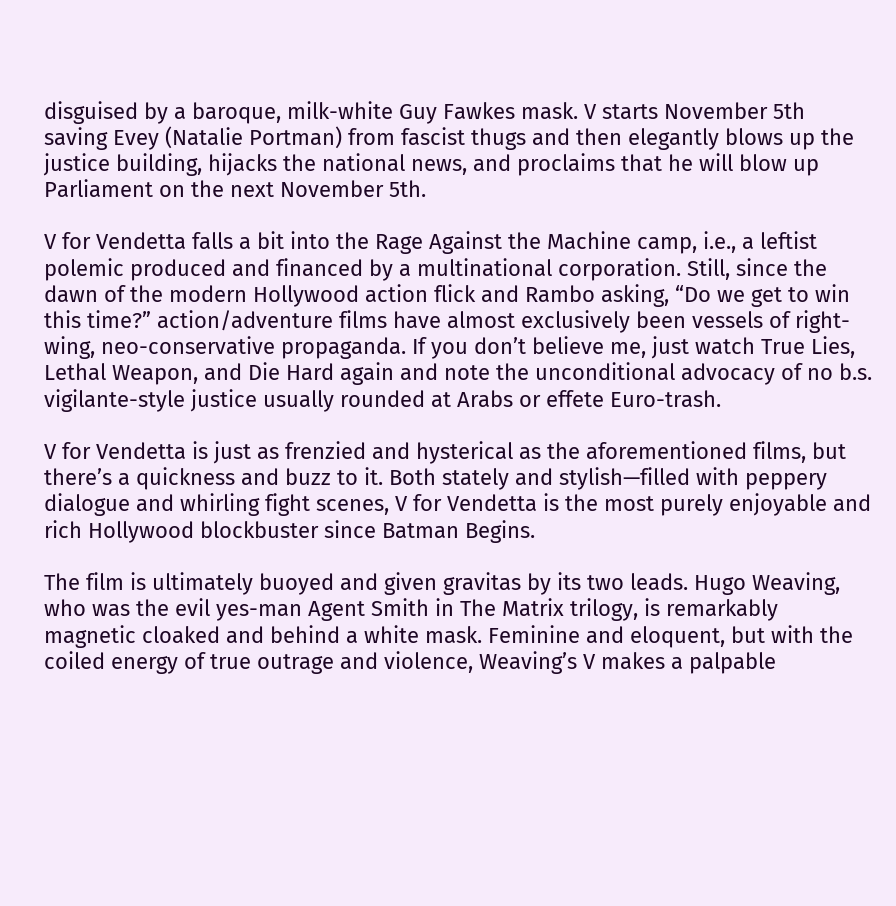disguised by a baroque, milk-white Guy Fawkes mask. V starts November 5th saving Evey (Natalie Portman) from fascist thugs and then elegantly blows up the justice building, hijacks the national news, and proclaims that he will blow up Parliament on the next November 5th.

V for Vendetta falls a bit into the Rage Against the Machine camp, i.e., a leftist polemic produced and financed by a multinational corporation. Still, since the dawn of the modern Hollywood action flick and Rambo asking, “Do we get to win this time?” action/adventure films have almost exclusively been vessels of right-wing, neo-conservative propaganda. If you don’t believe me, just watch True Lies, Lethal Weapon, and Die Hard again and note the unconditional advocacy of no b.s. vigilante-style justice usually rounded at Arabs or effete Euro-trash.

V for Vendetta is just as frenzied and hysterical as the aforementioned films, but there’s a quickness and buzz to it. Both stately and stylish—filled with peppery dialogue and whirling fight scenes, V for Vendetta is the most purely enjoyable and rich Hollywood blockbuster since Batman Begins.

The film is ultimately buoyed and given gravitas by its two leads. Hugo Weaving, who was the evil yes-man Agent Smith in The Matrix trilogy, is remarkably magnetic cloaked and behind a white mask. Feminine and eloquent, but with the coiled energy of true outrage and violence, Weaving’s V makes a palpable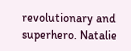revolutionary and superhero. Natalie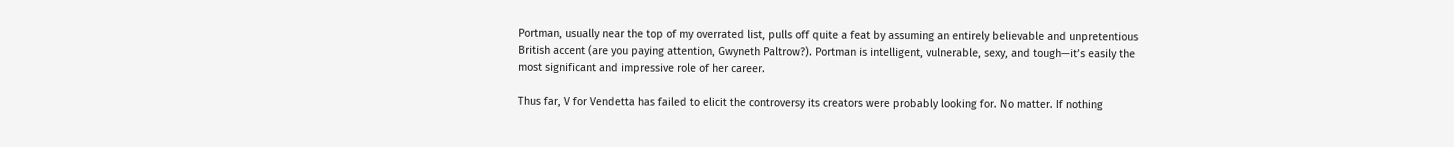Portman, usually near the top of my overrated list, pulls off quite a feat by assuming an entirely believable and unpretentious British accent (are you paying attention, Gwyneth Paltrow?). Portman is intelligent, vulnerable, sexy, and tough—it’s easily the most significant and impressive role of her career.

Thus far, V for Vendetta has failed to elicit the controversy its creators were probably looking for. No matter. If nothing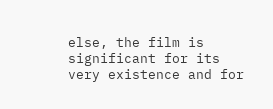else, the film is significant for its very existence and for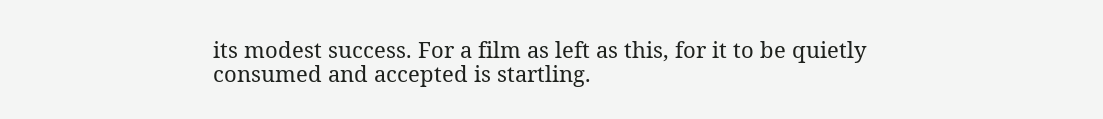its modest success. For a film as left as this, for it to be quietly consumed and accepted is startling.